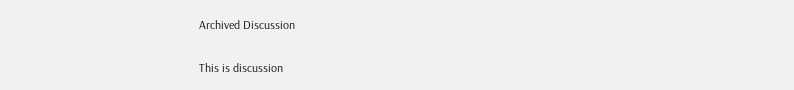Archived Discussion

This is discussion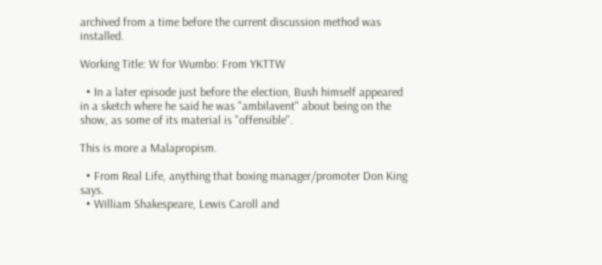archived from a time before the current discussion method was installed.

Working Title: W for Wumbo: From YKTTW

  • In a later episode just before the election, Bush himself appeared in a sketch where he said he was "ambilavent" about being on the show, as some of its material is "offensible".

This is more a Malapropism.

  • From Real Life, anything that boxing manager/promoter Don King says.
  • William Shakespeare, Lewis Caroll and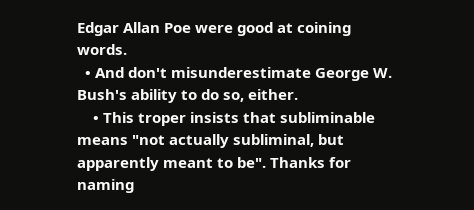Edgar Allan Poe were good at coining words.
  • And don't misunderestimate George W. Bush's ability to do so, either.
    • This troper insists that subliminable means "not actually subliminal, but apparently meant to be". Thanks for naming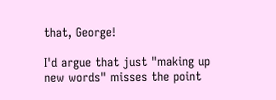that, George!

I'd argue that just "making up new words" misses the point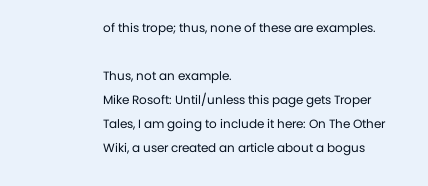of this trope; thus, none of these are examples.

Thus, not an example.
Mike Rosoft: Until/unless this page gets Troper Tales, I am going to include it here: On The Other Wiki, a user created an article about a bogus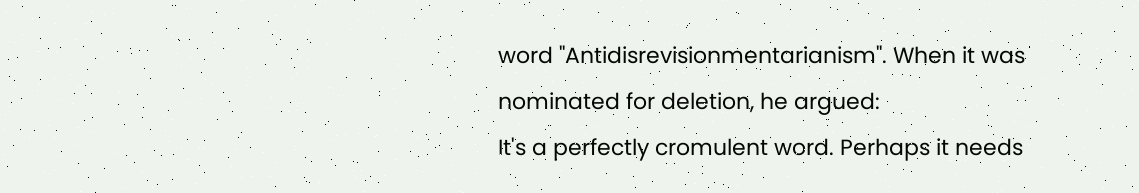word "Antidisrevisionmentarianism". When it was nominated for deletion, he argued:
It's a perfectly cromulent word. Perhaps it needs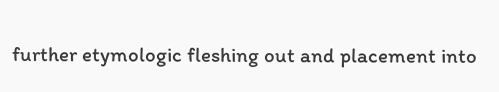further etymologic fleshing out and placement into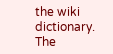the wiki dictionary.
The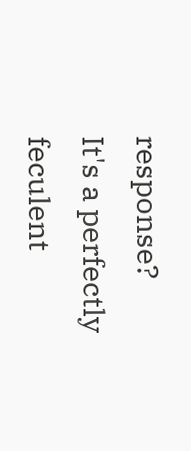response?
It's a perfectly feculent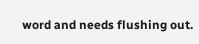word and needs flushing out.